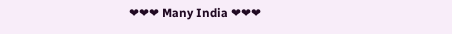❤❤❤ Many India ❤❤❤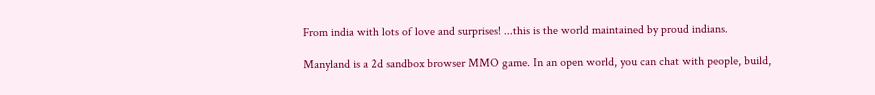From india with lots of love and surprises! ...this is the world maintained by proud indians.

Manyland is a 2d sandbox browser MMO game. In an open world, you can chat with people, build,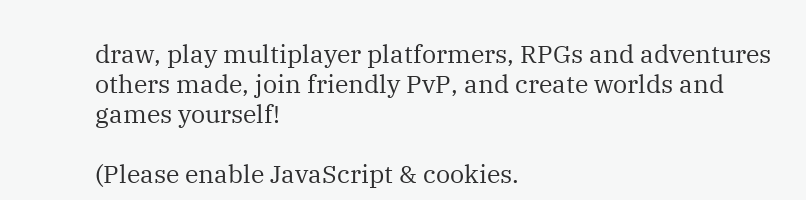draw, play multiplayer platformers, RPGs and adventures others made, join friendly PvP, and create worlds and games yourself!

(Please enable JavaScript & cookies.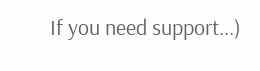If you need support...)